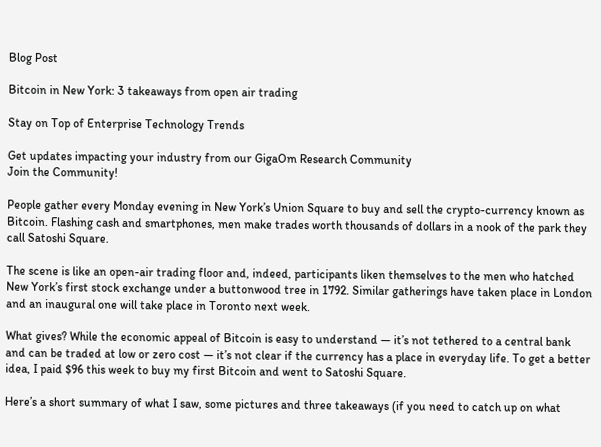Blog Post

Bitcoin in New York: 3 takeaways from open air trading

Stay on Top of Enterprise Technology Trends

Get updates impacting your industry from our GigaOm Research Community
Join the Community!

People gather every Monday evening in New York’s Union Square to buy and sell the crypto-currency known as Bitcoin. Flashing cash and smartphones, men make trades worth thousands of dollars in a nook of the park they call Satoshi Square.

The scene is like an open-air trading floor and, indeed, participants liken themselves to the men who hatched New York’s first stock exchange under a buttonwood tree in 1792. Similar gatherings have taken place in London and an inaugural one will take place in Toronto next week.

What gives? While the economic appeal of Bitcoin is easy to understand — it’s not tethered to a central bank and can be traded at low or zero cost — it’s not clear if the currency has a place in everyday life. To get a better idea, I paid $96 this week to buy my first Bitcoin and went to Satoshi Square.

Here’s a short summary of what I saw, some pictures and three takeaways (if you need to catch up on what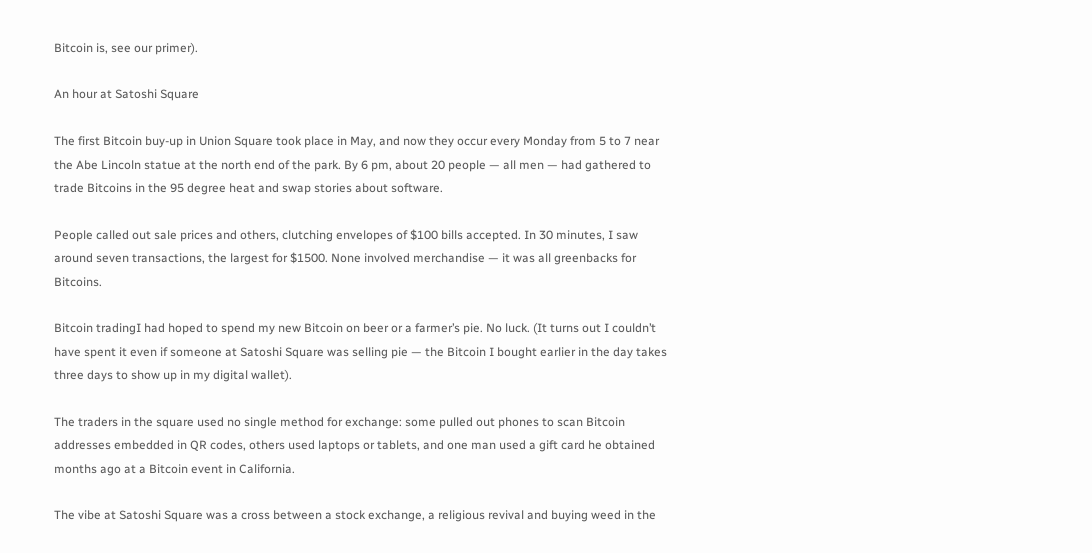Bitcoin is, see our primer).

An hour at Satoshi Square

The first Bitcoin buy-up in Union Square took place in May, and now they occur every Monday from 5 to 7 near the Abe Lincoln statue at the north end of the park. By 6 pm, about 20 people — all men — had gathered to trade Bitcoins in the 95 degree heat and swap stories about software.

People called out sale prices and others, clutching envelopes of $100 bills accepted. In 30 minutes, I saw around seven transactions, the largest for $1500. None involved merchandise — it was all greenbacks for Bitcoins.

Bitcoin tradingI had hoped to spend my new Bitcoin on beer or a farmer’s pie. No luck. (It turns out I couldn’t have spent it even if someone at Satoshi Square was selling pie — the Bitcoin I bought earlier in the day takes three days to show up in my digital wallet).

The traders in the square used no single method for exchange: some pulled out phones to scan Bitcoin addresses embedded in QR codes, others used laptops or tablets, and one man used a gift card he obtained months ago at a Bitcoin event in California.

The vibe at Satoshi Square was a cross between a stock exchange, a religious revival and buying weed in the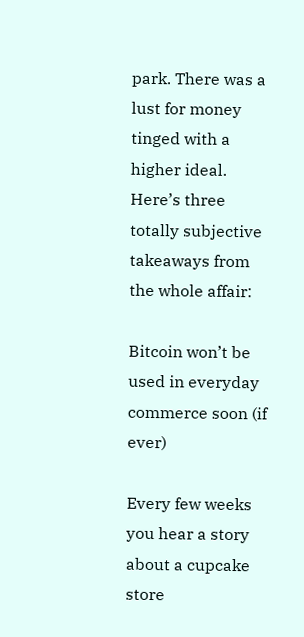park. There was a lust for money tinged with a higher ideal. Here’s three totally subjective takeaways from the whole affair:

Bitcoin won’t be used in everyday commerce soon (if ever)

Every few weeks you hear a story about a cupcake store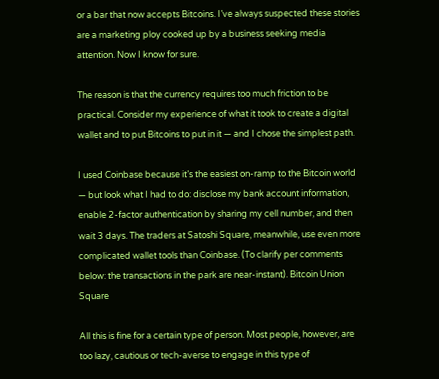or a bar that now accepts Bitcoins. I’ve always suspected these stories are a marketing ploy cooked up by a business seeking media attention. Now I know for sure.

The reason is that the currency requires too much friction to be practical. Consider my experience of what it took to create a digital wallet and to put Bitcoins to put in it — and I chose the simplest path.

I used Coinbase because it’s the easiest on-ramp to the Bitcoin world — but look what I had to do: disclose my bank account information, enable 2-factor authentication by sharing my cell number, and then wait 3 days. The traders at Satoshi Square, meanwhile, use even more complicated wallet tools than Coinbase. (To clarify per comments below: the transactions in the park are near-instant). Bitcoin Union Square

All this is fine for a certain type of person. Most people, however, are too lazy, cautious or tech-averse to engage in this type of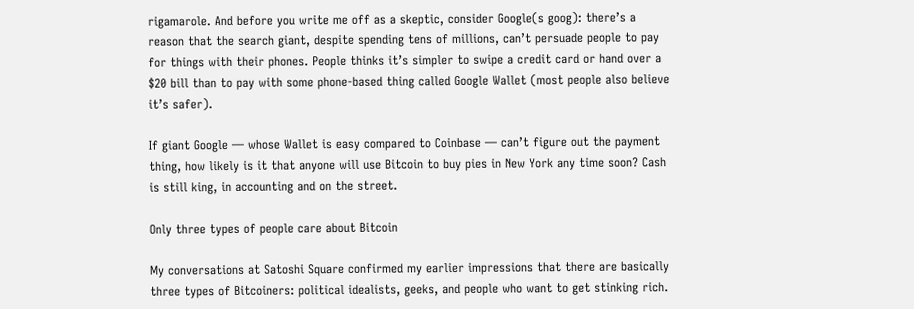rigamarole. And before you write me off as a skeptic, consider Google(s goog): there’s a reason that the search giant, despite spending tens of millions, can’t persuade people to pay for things with their phones. People thinks it’s simpler to swipe a credit card or hand over a $20 bill than to pay with some phone-based thing called Google Wallet (most people also believe it’s safer).

If giant Google — whose Wallet is easy compared to Coinbase — can’t figure out the payment thing, how likely is it that anyone will use Bitcoin to buy pies in New York any time soon? Cash is still king, in accounting and on the street.

Only three types of people care about Bitcoin

My conversations at Satoshi Square confirmed my earlier impressions that there are basically three types of Bitcoiners: political idealists, geeks, and people who want to get stinking rich.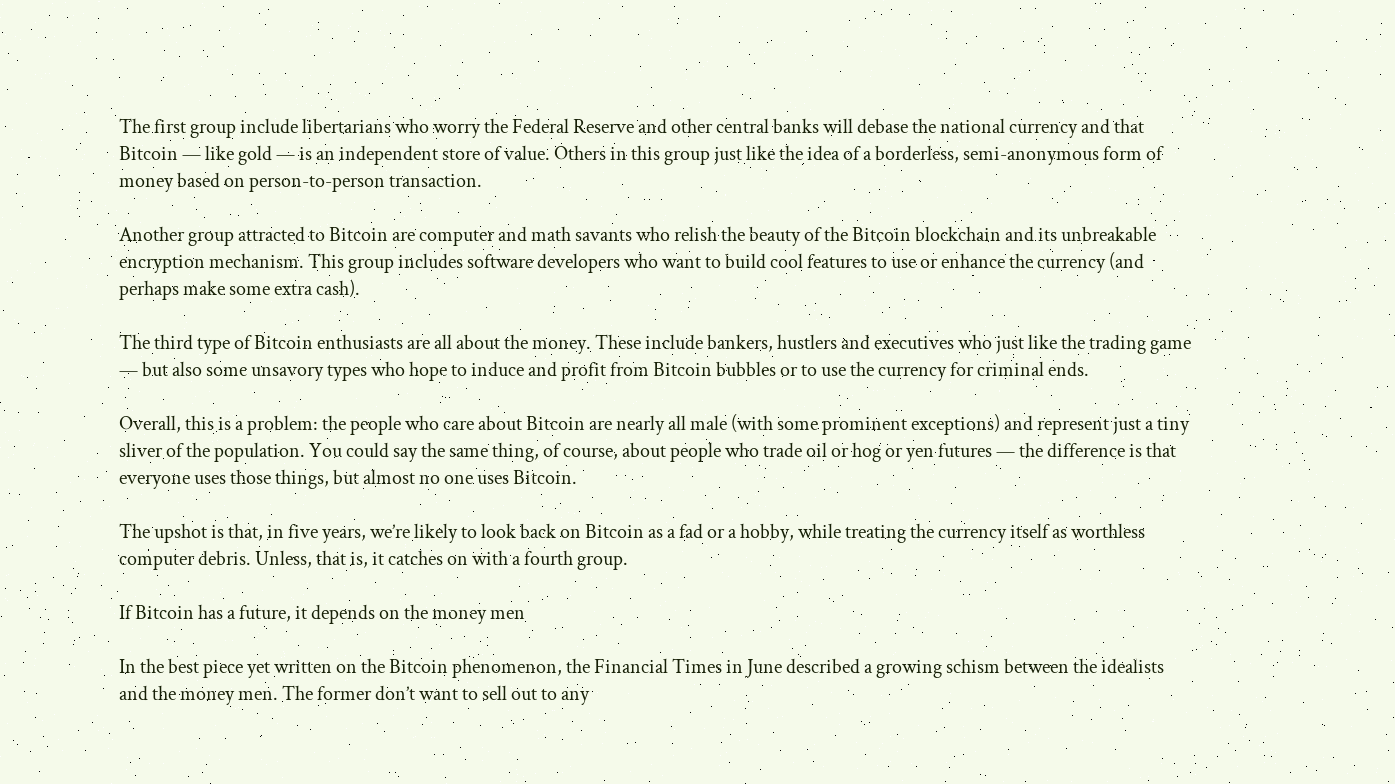The first group include libertarians who worry the Federal Reserve and other central banks will debase the national currency and that Bitcoin — like gold — is an independent store of value. Others in this group just like the idea of a borderless, semi-anonymous form of money based on person-to-person transaction.

Another group attracted to Bitcoin are computer and math savants who relish the beauty of the Bitcoin blockchain and its unbreakable encryption mechanism. This group includes software developers who want to build cool features to use or enhance the currency (and perhaps make some extra cash).

The third type of Bitcoin enthusiasts are all about the money. These include bankers, hustlers and executives who just like the trading game — but also some unsavory types who hope to induce and profit from Bitcoin bubbles or to use the currency for criminal ends.

Overall, this is a problem: the people who care about Bitcoin are nearly all male (with some prominent exceptions) and represent just a tiny sliver of the population. You could say the same thing, of course, about people who trade oil or hog or yen futures — the difference is that everyone uses those things, but almost no one uses Bitcoin.

The upshot is that, in five years, we’re likely to look back on Bitcoin as a fad or a hobby, while treating the currency itself as worthless computer debris. Unless, that is, it catches on with a fourth group.

If Bitcoin has a future, it depends on the money men

In the best piece yet written on the Bitcoin phenomenon, the Financial Times in June described a growing schism between the idealists and the money men. The former don’t want to sell out to any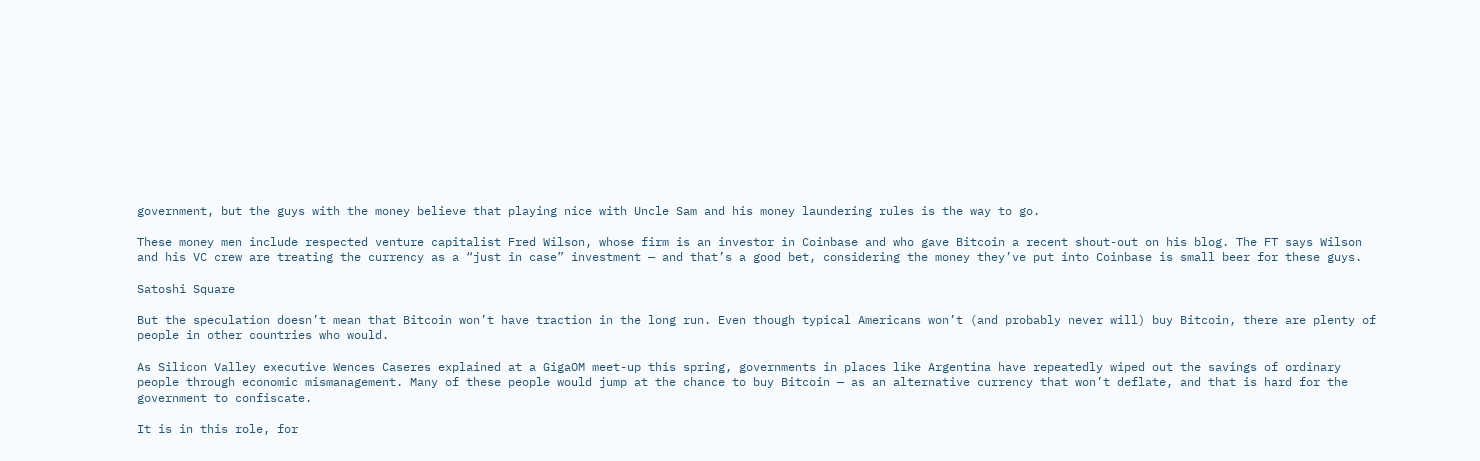government, but the guys with the money believe that playing nice with Uncle Sam and his money laundering rules is the way to go.

These money men include respected venture capitalist Fred Wilson, whose firm is an investor in Coinbase and who gave Bitcoin a recent shout-out on his blog. The FT says Wilson and his VC crew are treating the currency as a “just in case” investment — and that’s a good bet, considering the money they’ve put into Coinbase is small beer for these guys.

Satoshi Square

But the speculation doesn’t mean that Bitcoin won’t have traction in the long run. Even though typical Americans won’t (and probably never will) buy Bitcoin, there are plenty of people in other countries who would.

As Silicon Valley executive Wences Caseres explained at a GigaOM meet-up this spring, governments in places like Argentina have repeatedly wiped out the savings of ordinary people through economic mismanagement. Many of these people would jump at the chance to buy Bitcoin — as an alternative currency that won’t deflate, and that is hard for the government to confiscate.

It is in this role, for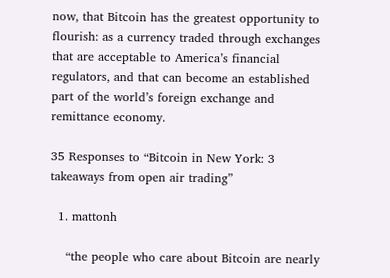now, that Bitcoin has the greatest opportunity to flourish: as a currency traded through exchanges that are acceptable to America’s financial regulators, and that can become an established part of the world’s foreign exchange and remittance economy.

35 Responses to “Bitcoin in New York: 3 takeaways from open air trading”

  1. mattonh

    “the people who care about Bitcoin are nearly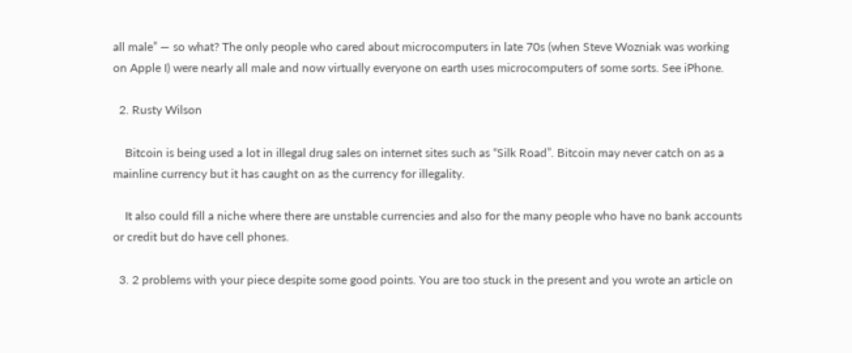all male” — so what? The only people who cared about microcomputers in late 70s (when Steve Wozniak was working on Apple I) were nearly all male and now virtually everyone on earth uses microcomputers of some sorts. See iPhone.

  2. Rusty Wilson

    Bitcoin is being used a lot in illegal drug sales on internet sites such as “Silk Road”. Bitcoin may never catch on as a mainline currency but it has caught on as the currency for illegality.

    It also could fill a niche where there are unstable currencies and also for the many people who have no bank accounts or credit but do have cell phones.

  3. 2 problems with your piece despite some good points. You are too stuck in the present and you wrote an article on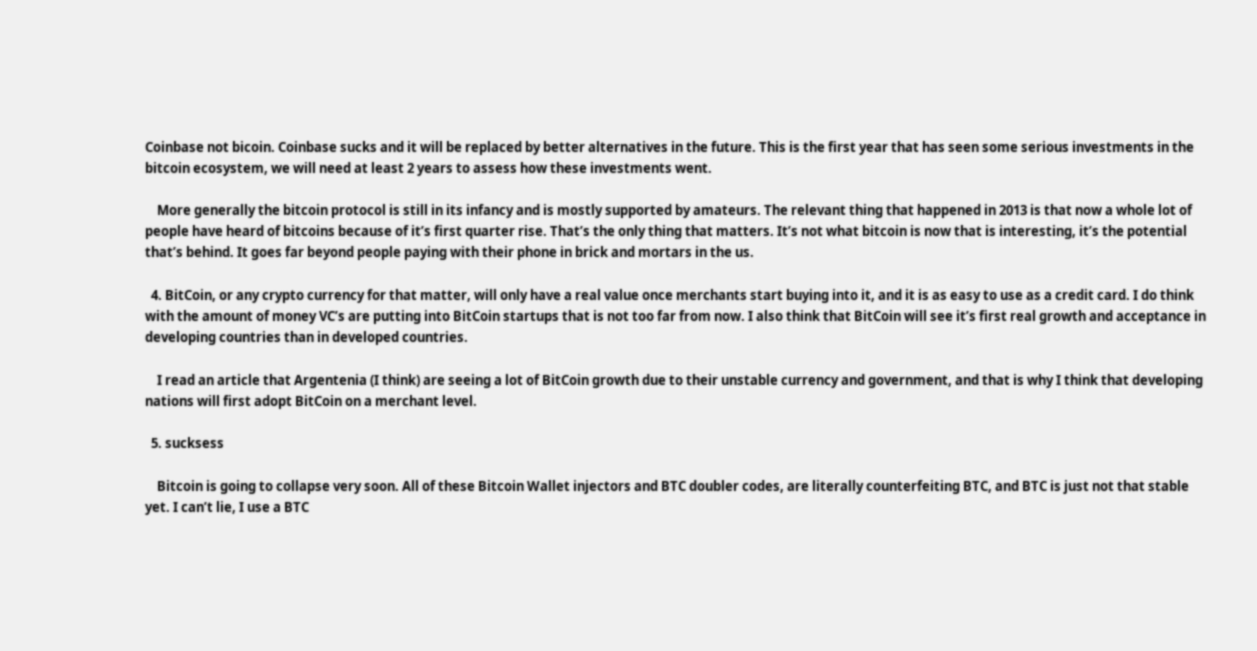Coinbase not bicoin. Coinbase sucks and it will be replaced by better alternatives in the future. This is the first year that has seen some serious investments in the bitcoin ecosystem, we will need at least 2 years to assess how these investments went.

    More generally the bitcoin protocol is still in its infancy and is mostly supported by amateurs. The relevant thing that happened in 2013 is that now a whole lot of people have heard of bitcoins because of it’s first quarter rise. That’s the only thing that matters. It’s not what bitcoin is now that is interesting, it’s the potential that’s behind. It goes far beyond people paying with their phone in brick and mortars in the us.

  4. BitCoin, or any crypto currency for that matter, will only have a real value once merchants start buying into it, and it is as easy to use as a credit card. I do think with the amount of money VC’s are putting into BitCoin startups that is not too far from now. I also think that BitCoin will see it’s first real growth and acceptance in developing countries than in developed countries.

    I read an article that Argentenia (I think) are seeing a lot of BitCoin growth due to their unstable currency and government, and that is why I think that developing nations will first adopt BitCoin on a merchant level.

  5. sucksess

    Bitcoin is going to collapse very soon. All of these Bitcoin Wallet injectors and BTC doubler codes, are literally counterfeiting BTC, and BTC is just not that stable yet. I can’t lie, I use a BTC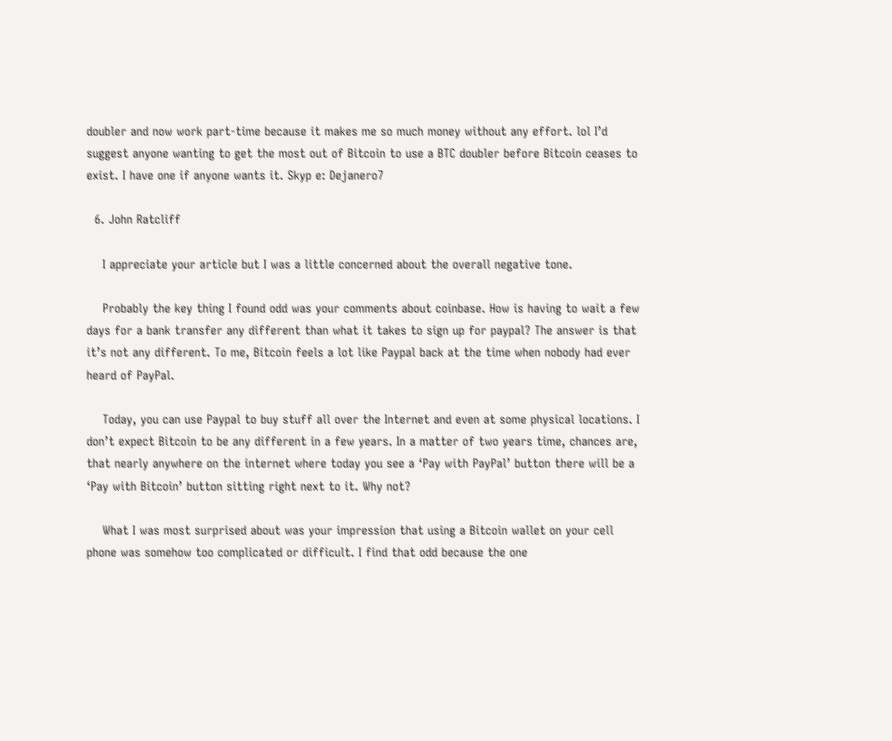doubler and now work part-time because it makes me so much money without any effort. lol I’d suggest anyone wanting to get the most out of Bitcoin to use a BTC doubler before Bitcoin ceases to exist. I have one if anyone wants it. Skyp e: Dejanero7

  6. John Ratcliff

    I appreciate your article but I was a little concerned about the overall negative tone.

    Probably the key thing I found odd was your comments about coinbase. How is having to wait a few days for a bank transfer any different than what it takes to sign up for paypal? The answer is that it’s not any different. To me, Bitcoin feels a lot like Paypal back at the time when nobody had ever heard of PayPal.

    Today, you can use Paypal to buy stuff all over the Internet and even at some physical locations. I don’t expect Bitcoin to be any different in a few years. In a matter of two years time, chances are, that nearly anywhere on the internet where today you see a ‘Pay with PayPal’ button there will be a ‘Pay with Bitcoin’ button sitting right next to it. Why not?

    What I was most surprised about was your impression that using a Bitcoin wallet on your cell phone was somehow too complicated or difficult. I find that odd because the one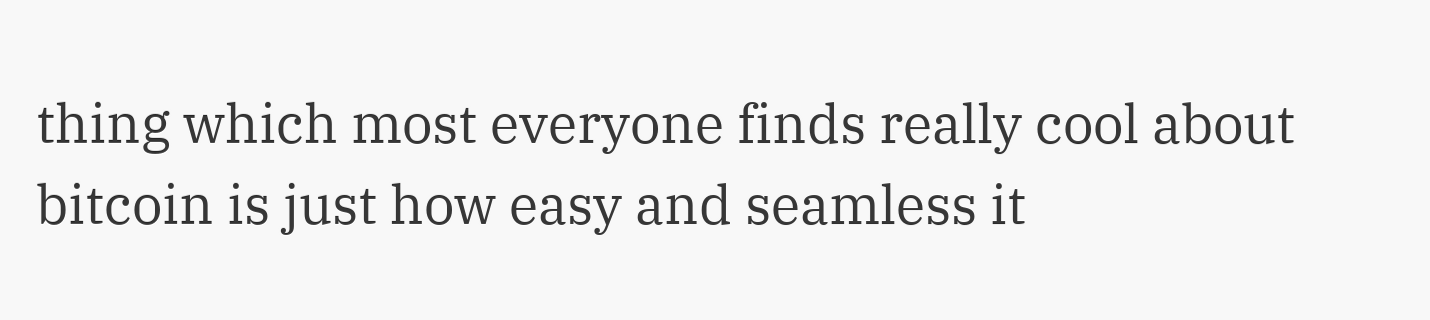thing which most everyone finds really cool about bitcoin is just how easy and seamless it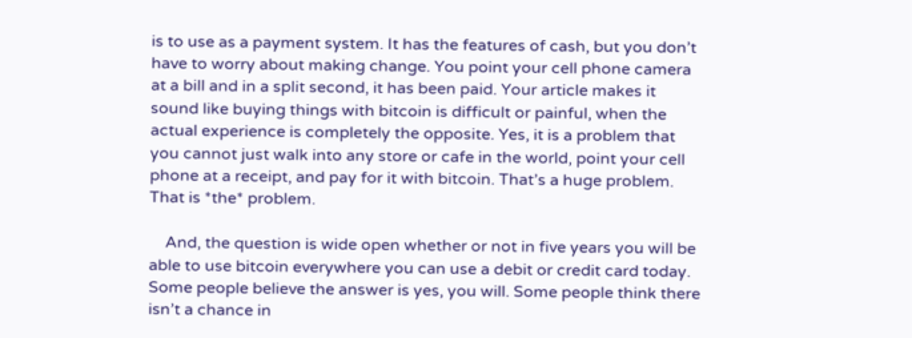is to use as a payment system. It has the features of cash, but you don’t have to worry about making change. You point your cell phone camera at a bill and in a split second, it has been paid. Your article makes it sound like buying things with bitcoin is difficult or painful, when the actual experience is completely the opposite. Yes, it is a problem that you cannot just walk into any store or cafe in the world, point your cell phone at a receipt, and pay for it with bitcoin. That’s a huge problem. That is *the* problem.

    And, the question is wide open whether or not in five years you will be able to use bitcoin everywhere you can use a debit or credit card today. Some people believe the answer is yes, you will. Some people think there isn’t a chance in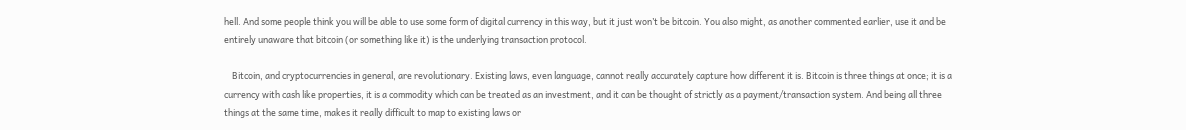hell. And some people think you will be able to use some form of digital currency in this way, but it just won’t be bitcoin. You also might, as another commented earlier, use it and be entirely unaware that bitcoin (or something like it) is the underlying transaction protocol.

    Bitcoin, and cryptocurrencies in general, are revolutionary. Existing laws, even language, cannot really accurately capture how different it is. Bitcoin is three things at once; it is a currency with cash like properties, it is a commodity which can be treated as an investment, and it can be thought of strictly as a payment/transaction system. And being all three things at the same time, makes it really difficult to map to existing laws or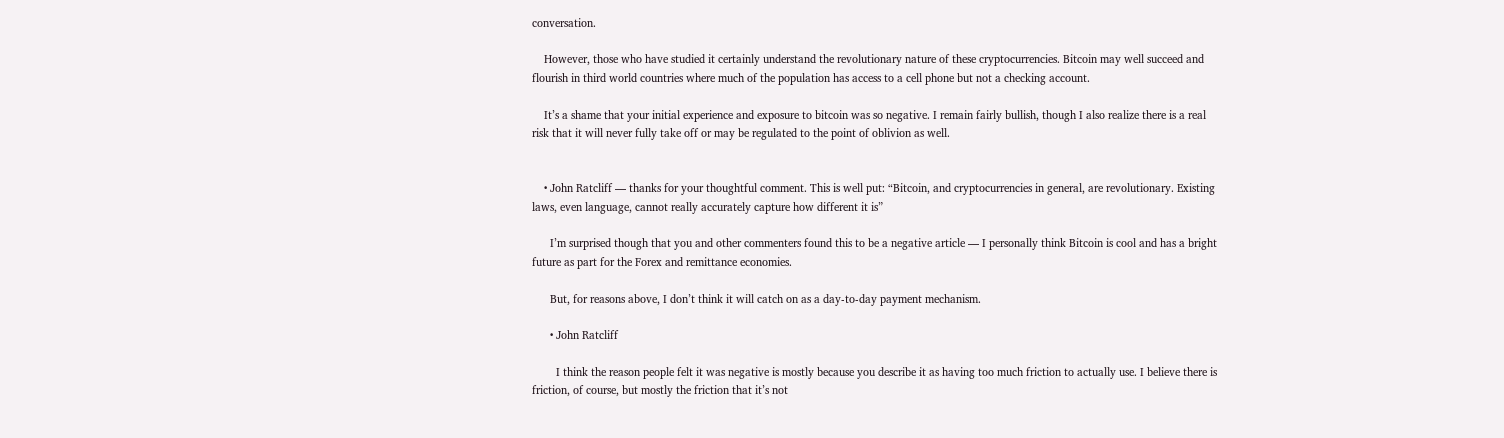conversation.

    However, those who have studied it certainly understand the revolutionary nature of these cryptocurrencies. Bitcoin may well succeed and flourish in third world countries where much of the population has access to a cell phone but not a checking account.

    It’s a shame that your initial experience and exposure to bitcoin was so negative. I remain fairly bullish, though I also realize there is a real risk that it will never fully take off or may be regulated to the point of oblivion as well.


    • John Ratcliff — thanks for your thoughtful comment. This is well put: “Bitcoin, and cryptocurrencies in general, are revolutionary. Existing laws, even language, cannot really accurately capture how different it is”

      I’m surprised though that you and other commenters found this to be a negative article — I personally think Bitcoin is cool and has a bright future as part for the Forex and remittance economies.

      But, for reasons above, I don’t think it will catch on as a day-to-day payment mechanism.

      • John Ratcliff

        I think the reason people felt it was negative is mostly because you describe it as having too much friction to actually use. I believe there is friction, of course, but mostly the friction that it’s not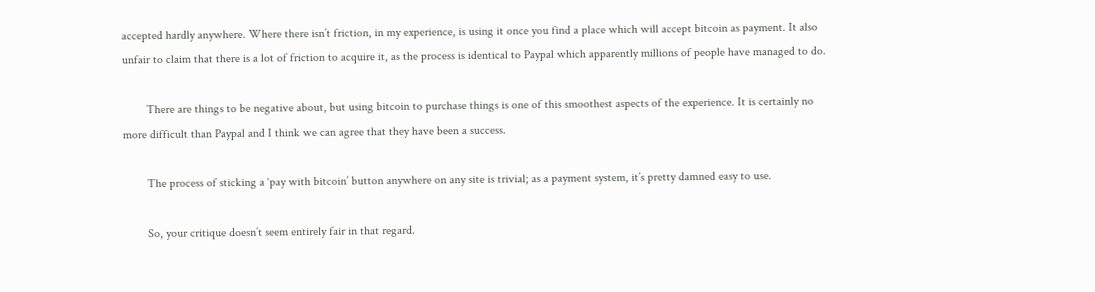accepted hardly anywhere. Where there isn’t friction, in my experience, is using it once you find a place which will accept bitcoin as payment. It also unfair to claim that there is a lot of friction to acquire it, as the process is identical to Paypal which apparently millions of people have managed to do.

        There are things to be negative about, but using bitcoin to purchase things is one of this smoothest aspects of the experience. It is certainly no more difficult than Paypal and I think we can agree that they have been a success.

        The process of sticking a ‘pay with bitcoin’ button anywhere on any site is trivial; as a payment system, it’s pretty damned easy to use.

        So, your critique doesn’t seem entirely fair in that regard.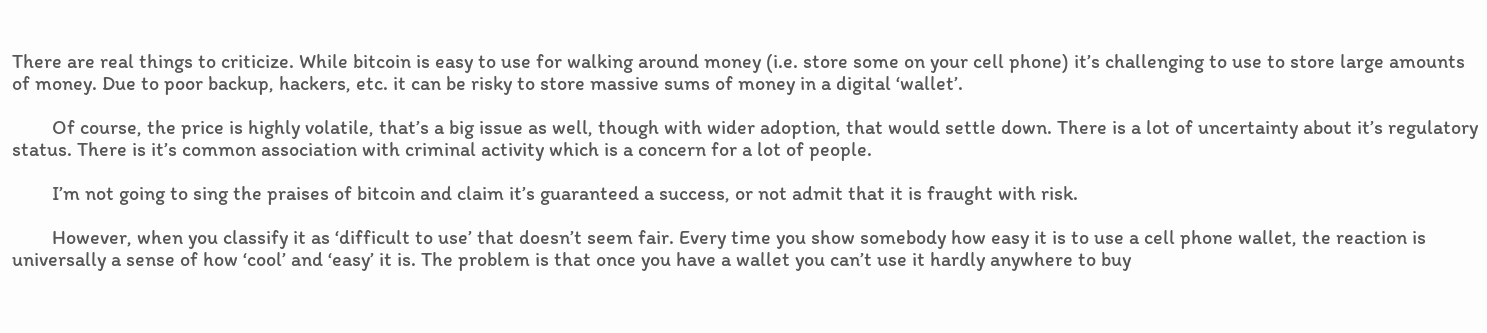There are real things to criticize. While bitcoin is easy to use for walking around money (i.e. store some on your cell phone) it’s challenging to use to store large amounts of money. Due to poor backup, hackers, etc. it can be risky to store massive sums of money in a digital ‘wallet’.

        Of course, the price is highly volatile, that’s a big issue as well, though with wider adoption, that would settle down. There is a lot of uncertainty about it’s regulatory status. There is it’s common association with criminal activity which is a concern for a lot of people.

        I’m not going to sing the praises of bitcoin and claim it’s guaranteed a success, or not admit that it is fraught with risk.

        However, when you classify it as ‘difficult to use’ that doesn’t seem fair. Every time you show somebody how easy it is to use a cell phone wallet, the reaction is universally a sense of how ‘cool’ and ‘easy’ it is. The problem is that once you have a wallet you can’t use it hardly anywhere to buy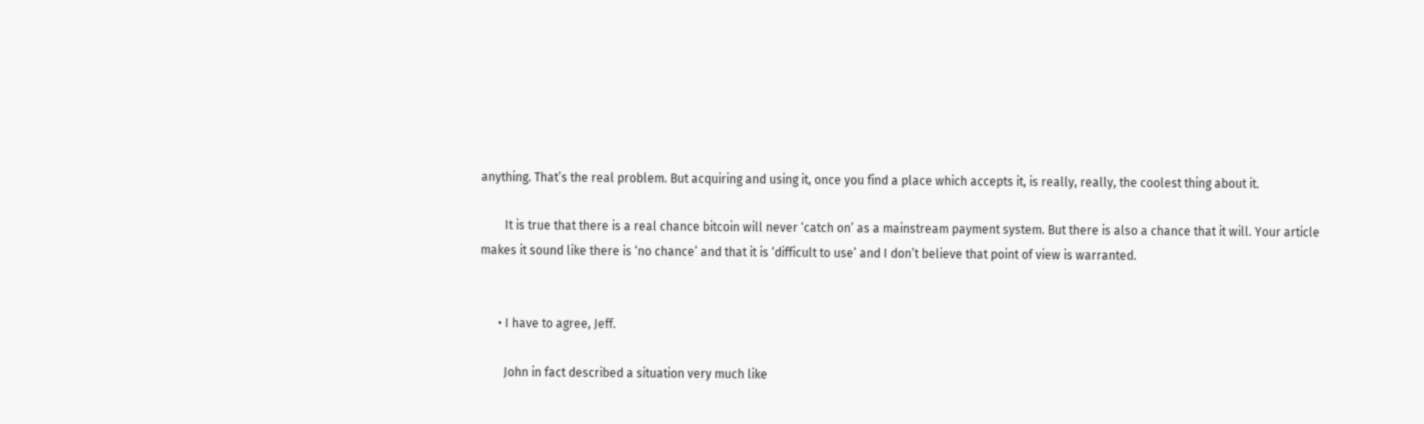anything. That’s the real problem. But acquiring and using it, once you find a place which accepts it, is really, really, the coolest thing about it.

        It is true that there is a real chance bitcoin will never ‘catch on’ as a mainstream payment system. But there is also a chance that it will. Your article makes it sound like there is ‘no chance’ and that it is ‘difficult to use’ and I don’t believe that point of view is warranted.


      • I have to agree, Jeff.

        John in fact described a situation very much like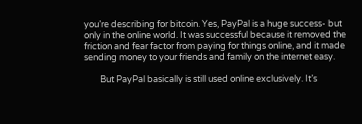you’re describing for bitcoin. Yes, PayPal is a huge success- but only in the online world. It was successful because it removed the friction and fear factor from paying for things online, and it made sending money to your friends and family on the internet easy.

        But PayPal basically is still used online exclusively. It’s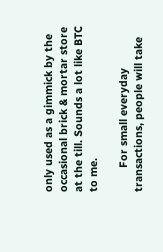only used as a gimmick by the occasional brick & mortar store at the till. Sounds a lot like BTC to me.

        For small everyday transactions, people will take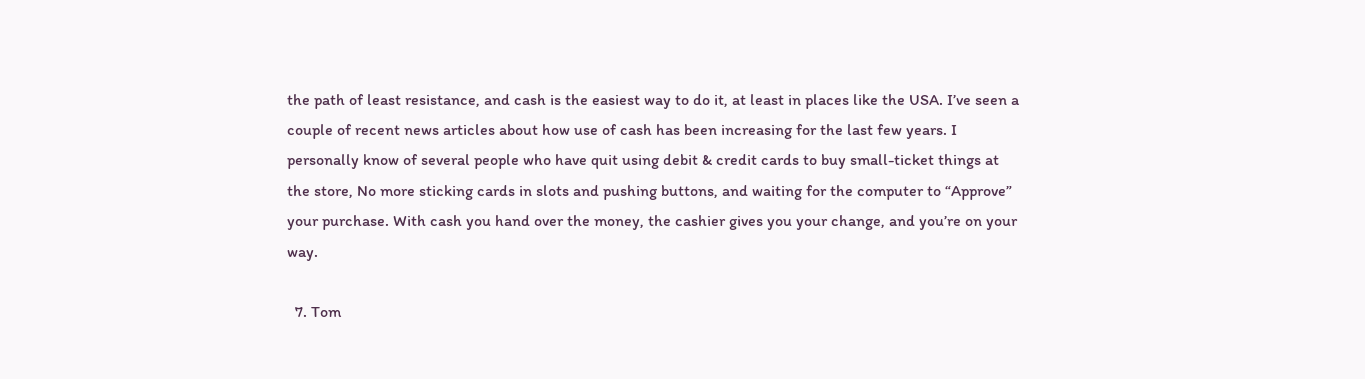the path of least resistance, and cash is the easiest way to do it, at least in places like the USA. I’ve seen a couple of recent news articles about how use of cash has been increasing for the last few years. I personally know of several people who have quit using debit & credit cards to buy small-ticket things at the store, No more sticking cards in slots and pushing buttons, and waiting for the computer to “Approve” your purchase. With cash you hand over the money, the cashier gives you your change, and you’re on your way.

  7. Tom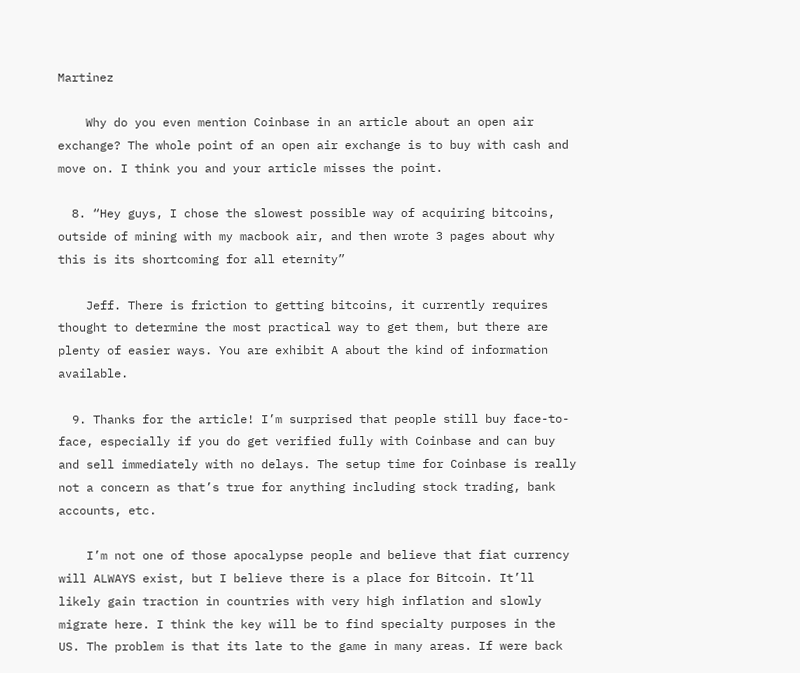Martinez

    Why do you even mention Coinbase in an article about an open air exchange? The whole point of an open air exchange is to buy with cash and move on. I think you and your article misses the point.

  8. “Hey guys, I chose the slowest possible way of acquiring bitcoins, outside of mining with my macbook air, and then wrote 3 pages about why this is its shortcoming for all eternity”

    Jeff. There is friction to getting bitcoins, it currently requires thought to determine the most practical way to get them, but there are plenty of easier ways. You are exhibit A about the kind of information available.

  9. Thanks for the article! I’m surprised that people still buy face-to-face, especially if you do get verified fully with Coinbase and can buy and sell immediately with no delays. The setup time for Coinbase is really not a concern as that’s true for anything including stock trading, bank accounts, etc.

    I’m not one of those apocalypse people and believe that fiat currency will ALWAYS exist, but I believe there is a place for Bitcoin. It’ll likely gain traction in countries with very high inflation and slowly migrate here. I think the key will be to find specialty purposes in the US. The problem is that its late to the game in many areas. If were back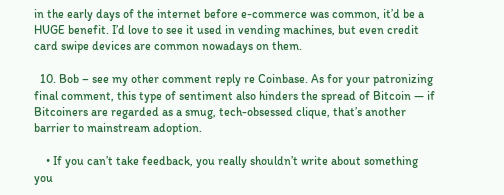in the early days of the internet before e-commerce was common, it’d be a HUGE benefit. I’d love to see it used in vending machines, but even credit card swipe devices are common nowadays on them.

  10. Bob – see my other comment reply re Coinbase. As for your patronizing final comment, this type of sentiment also hinders the spread of Bitcoin — if Bitcoiners are regarded as a smug, tech-obsessed clique, that’s another barrier to mainstream adoption.

    • If you can’t take feedback, you really shouldn’t write about something you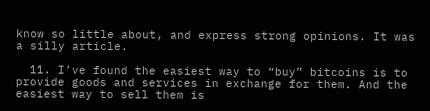know so little about, and express strong opinions. It was a silly article.

  11. I’ve found the easiest way to “buy” bitcoins is to provide goods and services in exchange for them. And the easiest way to sell them is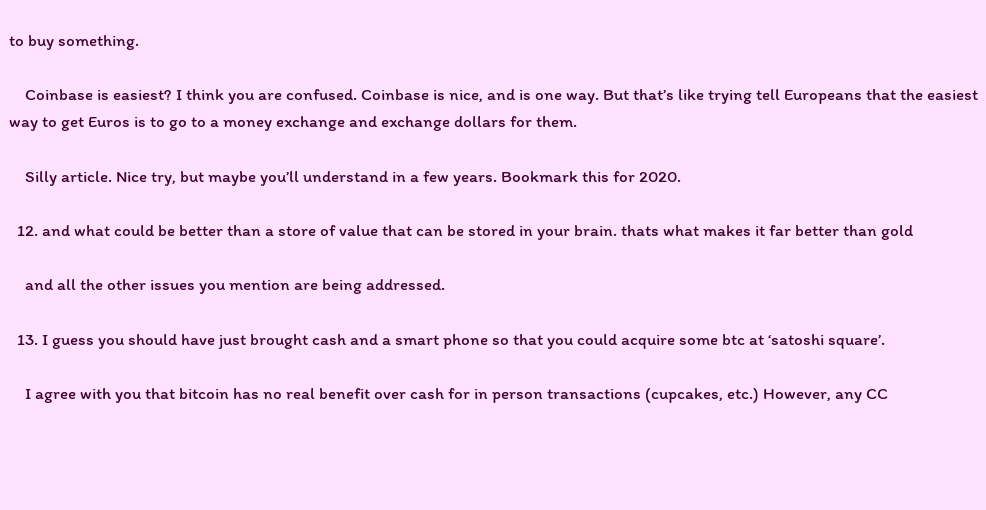to buy something.

    Coinbase is easiest? I think you are confused. Coinbase is nice, and is one way. But that’s like trying tell Europeans that the easiest way to get Euros is to go to a money exchange and exchange dollars for them.

    Silly article. Nice try, but maybe you’ll understand in a few years. Bookmark this for 2020.

  12. and what could be better than a store of value that can be stored in your brain. thats what makes it far better than gold

    and all the other issues you mention are being addressed.

  13. I guess you should have just brought cash and a smart phone so that you could acquire some btc at ‘satoshi square’.

    I agree with you that bitcoin has no real benefit over cash for in person transactions (cupcakes, etc.) However, any CC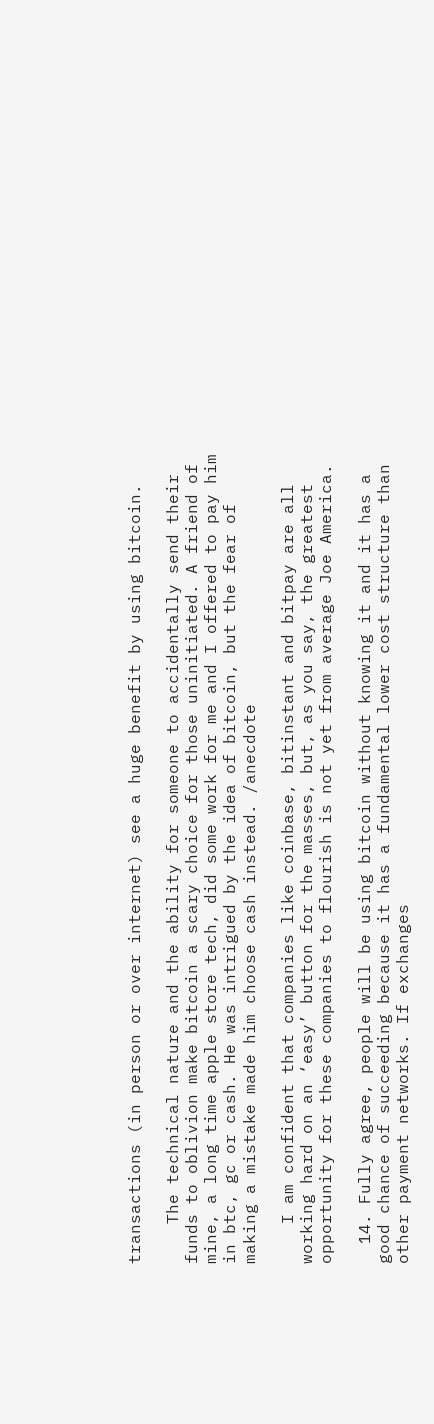transactions (in person or over internet) see a huge benefit by using bitcoin.

    The technical nature and the ability for someone to accidentally send their funds to oblivion make bitcoin a scary choice for those uninitiated. A friend of mine, a long time apple store tech, did some work for me and I offered to pay him in btc, gc or cash. He was intrigued by the idea of bitcoin, but the fear of making a mistake made him choose cash instead. /anecdote

    I am confident that companies like coinbase, bitinstant and bitpay are all working hard on an ‘easy’ button for the masses, but, as you say, the greatest opportunity for these companies to flourish is not yet from average Joe America.

  14. Fully agree, people will be using bitcoin without knowing it and it has a good chance of succeeding because it has a fundamental lower cost structure than other payment networks. If exchanges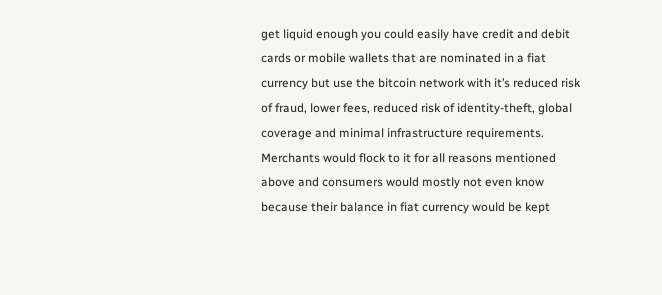get liquid enough you could easily have credit and debit cards or mobile wallets that are nominated in a fiat currency but use the bitcoin network with it’s reduced risk of fraud, lower fees, reduced risk of identity-theft, global coverage and minimal infrastructure requirements. Merchants would flock to it for all reasons mentioned above and consumers would mostly not even know because their balance in fiat currency would be kept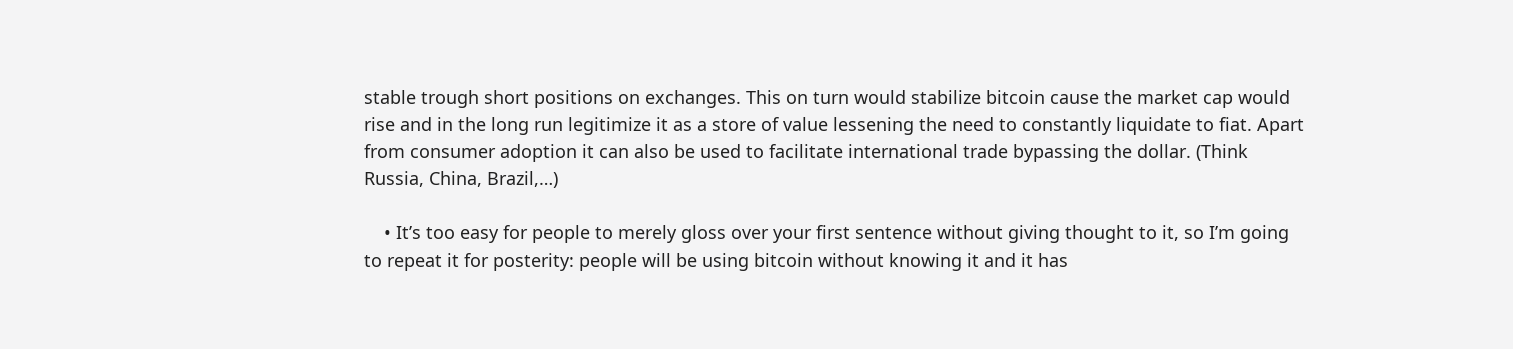stable trough short positions on exchanges. This on turn would stabilize bitcoin cause the market cap would rise and in the long run legitimize it as a store of value lessening the need to constantly liquidate to fiat. Apart from consumer adoption it can also be used to facilitate international trade bypassing the dollar. (Think Russia, China, Brazil,…)

    • It’s too easy for people to merely gloss over your first sentence without giving thought to it, so I’m going to repeat it for posterity: people will be using bitcoin without knowing it and it has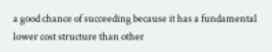a good chance of succeeding because it has a fundamental lower cost structure than other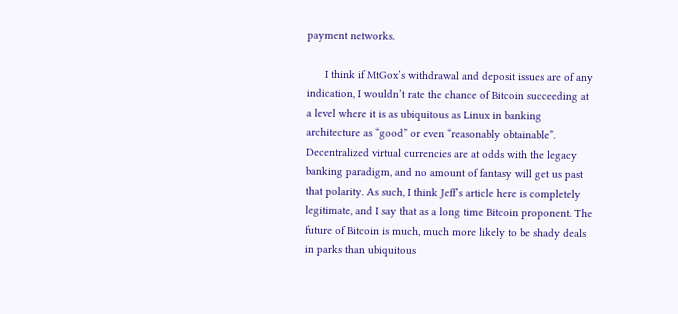payment networks.

      I think if MtGox’s withdrawal and deposit issues are of any indication, I wouldn’t rate the chance of Bitcoin succeeding at a level where it is as ubiquitous as Linux in banking architecture as “good” or even “reasonably obtainable”. Decentralized virtual currencies are at odds with the legacy banking paradigm, and no amount of fantasy will get us past that polarity. As such, I think Jeff’s article here is completely legitimate, and I say that as a long time Bitcoin proponent. The future of Bitcoin is much, much more likely to be shady deals in parks than ubiquitous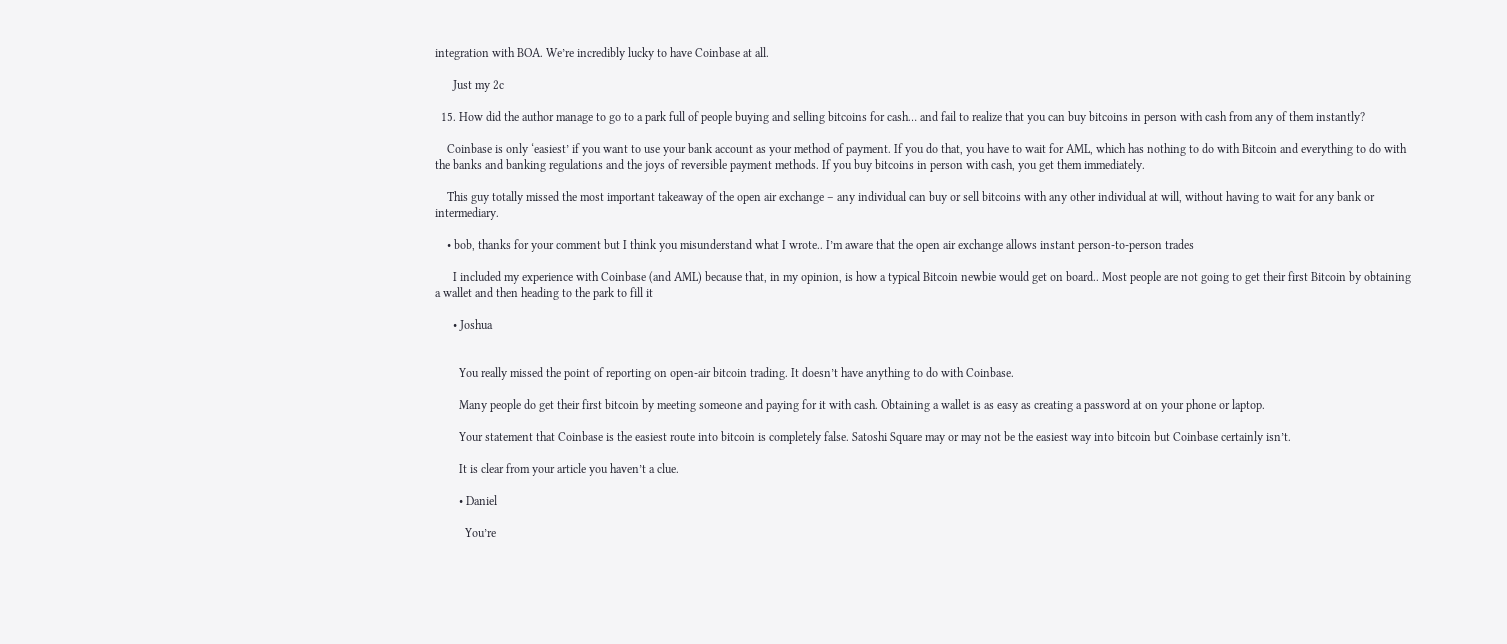integration with BOA. We’re incredibly lucky to have Coinbase at all.

      Just my 2c

  15. How did the author manage to go to a park full of people buying and selling bitcoins for cash… and fail to realize that you can buy bitcoins in person with cash from any of them instantly?

    Coinbase is only ‘easiest’ if you want to use your bank account as your method of payment. If you do that, you have to wait for AML, which has nothing to do with Bitcoin and everything to do with the banks and banking regulations and the joys of reversible payment methods. If you buy bitcoins in person with cash, you get them immediately.

    This guy totally missed the most important takeaway of the open air exchange – any individual can buy or sell bitcoins with any other individual at will, without having to wait for any bank or intermediary.

    • bob, thanks for your comment but I think you misunderstand what I wrote.. I’m aware that the open air exchange allows instant person-to-person trades

      I included my experience with Coinbase (and AML) because that, in my opinion, is how a typical Bitcoin newbie would get on board.. Most people are not going to get their first Bitcoin by obtaining a wallet and then heading to the park to fill it

      • Joshua


        You really missed the point of reporting on open-air bitcoin trading. It doesn’t have anything to do with Coinbase.

        Many people do get their first bitcoin by meeting someone and paying for it with cash. Obtaining a wallet is as easy as creating a password at on your phone or laptop.

        Your statement that Coinbase is the easiest route into bitcoin is completely false. Satoshi Square may or may not be the easiest way into bitcoin but Coinbase certainly isn’t.

        It is clear from your article you haven’t a clue.

        • Daniel

          You’re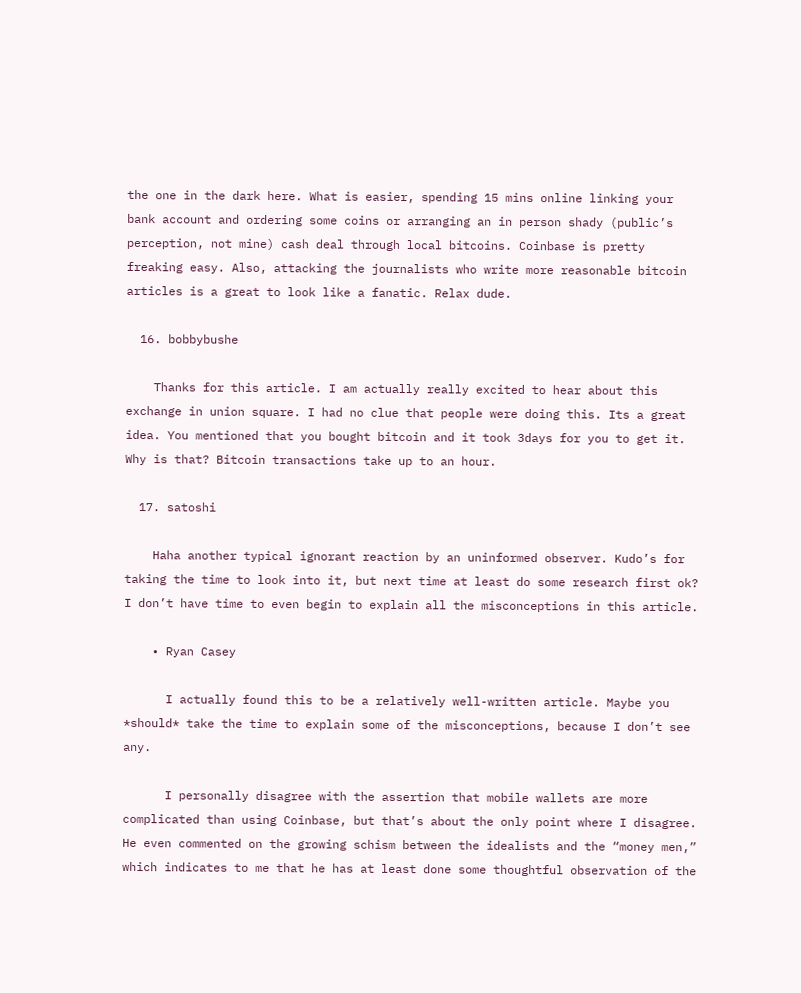the one in the dark here. What is easier, spending 15 mins online linking your bank account and ordering some coins or arranging an in person shady (public’s perception, not mine) cash deal through local bitcoins. Coinbase is pretty freaking easy. Also, attacking the journalists who write more reasonable bitcoin articles is a great to look like a fanatic. Relax dude.

  16. bobbybushe

    Thanks for this article. I am actually really excited to hear about this exchange in union square. I had no clue that people were doing this. Its a great idea. You mentioned that you bought bitcoin and it took 3days for you to get it. Why is that? Bitcoin transactions take up to an hour.

  17. satoshi

    Haha another typical ignorant reaction by an uninformed observer. Kudo’s for taking the time to look into it, but next time at least do some research first ok? I don’t have time to even begin to explain all the misconceptions in this article.

    • Ryan Casey

      I actually found this to be a relatively well-written article. Maybe you *should* take the time to explain some of the misconceptions, because I don’t see any.

      I personally disagree with the assertion that mobile wallets are more complicated than using Coinbase, but that’s about the only point where I disagree. He even commented on the growing schism between the idealists and the “money men,” which indicates to me that he has at least done some thoughtful observation of the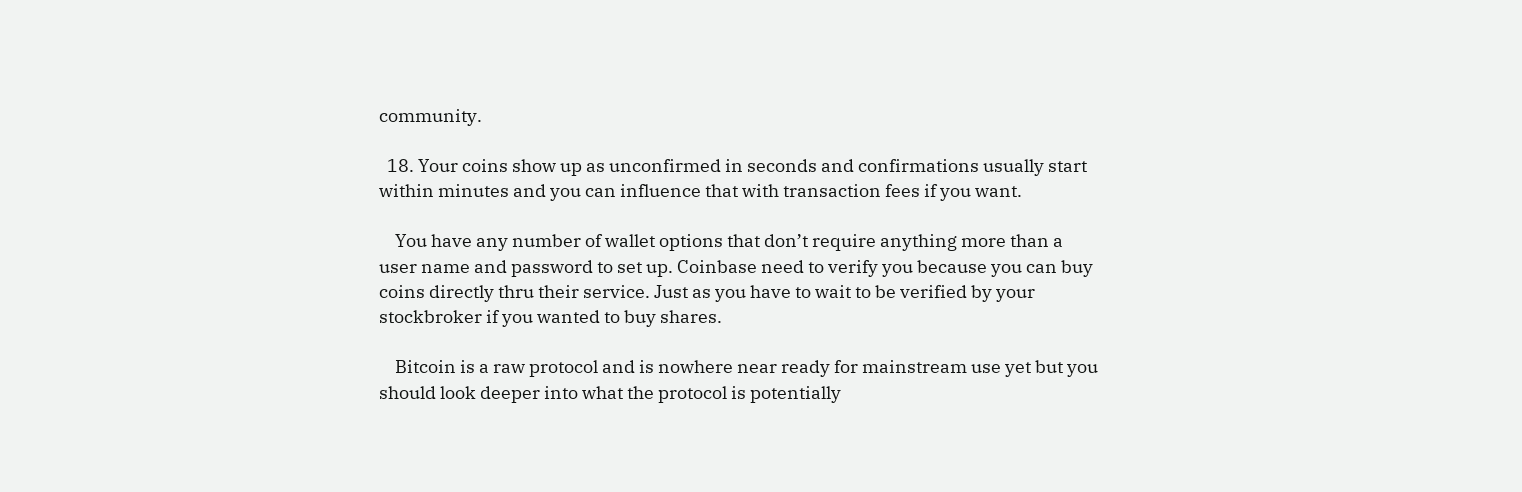community.

  18. Your coins show up as unconfirmed in seconds and confirmations usually start within minutes and you can influence that with transaction fees if you want.

    You have any number of wallet options that don’t require anything more than a user name and password to set up. Coinbase need to verify you because you can buy coins directly thru their service. Just as you have to wait to be verified by your stockbroker if you wanted to buy shares.

    Bitcoin is a raw protocol and is nowhere near ready for mainstream use yet but you should look deeper into what the protocol is potentially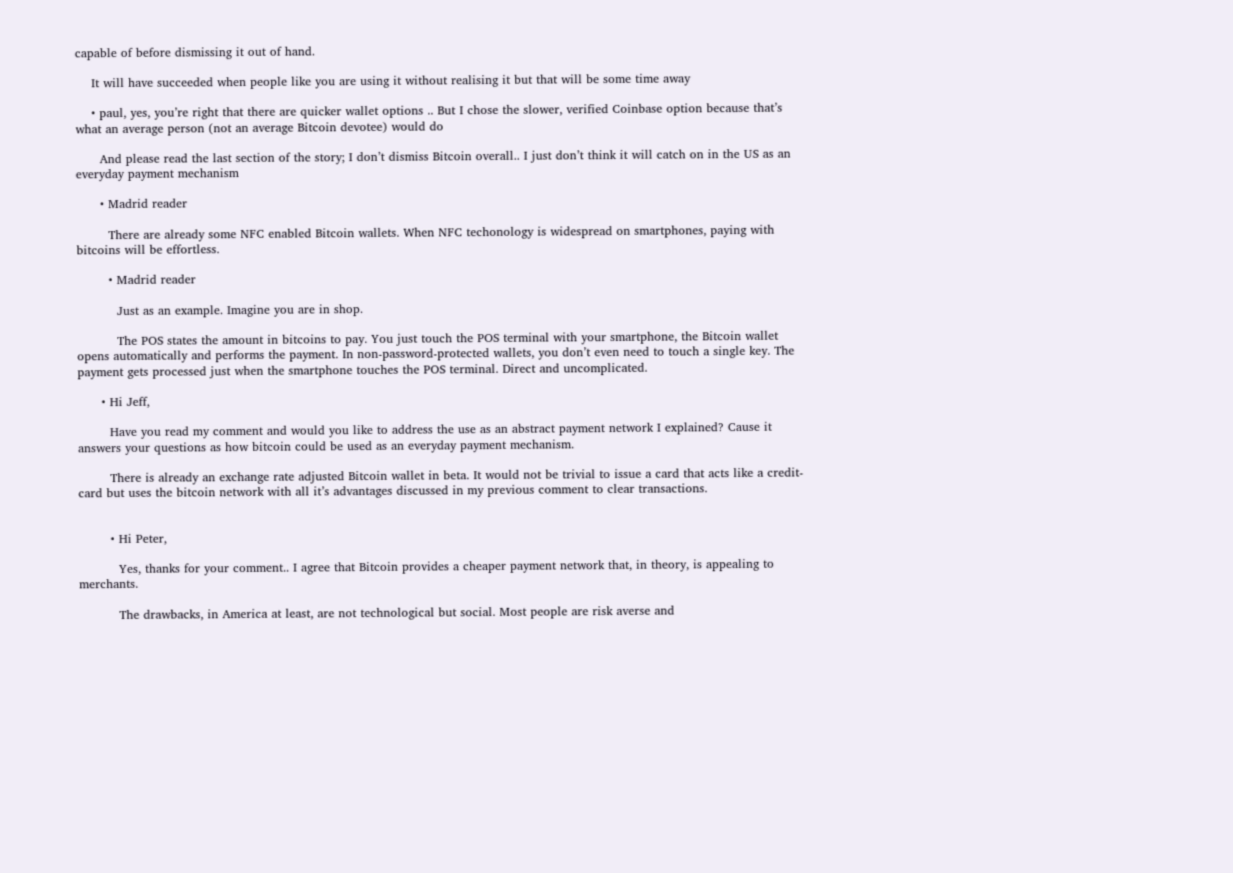capable of before dismissing it out of hand.

    It will have succeeded when people like you are using it without realising it but that will be some time away

    • paul, yes, you’re right that there are quicker wallet options .. But I chose the slower, verified Coinbase option because that’s what an average person (not an average Bitcoin devotee) would do

      And please read the last section of the story; I don’t dismiss Bitcoin overall.. I just don’t think it will catch on in the US as an everyday payment mechanism

      • Madrid reader

        There are already some NFC enabled Bitcoin wallets. When NFC techonology is widespread on smartphones, paying with bitcoins will be effortless.

        • Madrid reader

          Just as an example. Imagine you are in shop.

          The POS states the amount in bitcoins to pay. You just touch the POS terminal with your smartphone, the Bitcoin wallet opens automatically and performs the payment. In non-password-protected wallets, you don’t even need to touch a single key. The payment gets processed just when the smartphone touches the POS terminal. Direct and uncomplicated.

      • Hi Jeff,

        Have you read my comment and would you like to address the use as an abstract payment network I explained? Cause it answers your questions as how bitcoin could be used as an everyday payment mechanism.

        There is already an exchange rate adjusted Bitcoin wallet in beta. It would not be trivial to issue a card that acts like a credit-card but uses the bitcoin network with all it’s advantages discussed in my previous comment to clear transactions.


        • Hi Peter,

          Yes, thanks for your comment.. I agree that Bitcoin provides a cheaper payment network that, in theory, is appealing to merchants.

          The drawbacks, in America at least, are not technological but social. Most people are risk averse and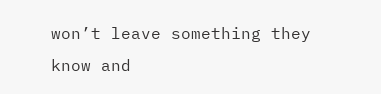won’t leave something they know and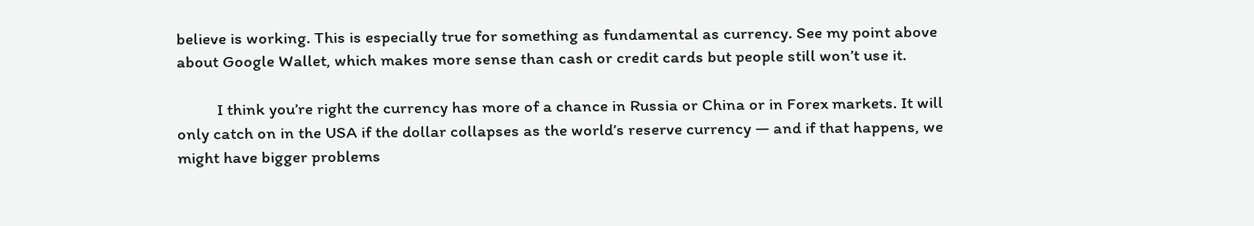believe is working. This is especially true for something as fundamental as currency. See my point above about Google Wallet, which makes more sense than cash or credit cards but people still won’t use it.

          I think you’re right the currency has more of a chance in Russia or China or in Forex markets. It will only catch on in the USA if the dollar collapses as the world’s reserve currency — and if that happens, we might have bigger problems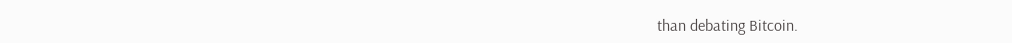than debating Bitcoin.